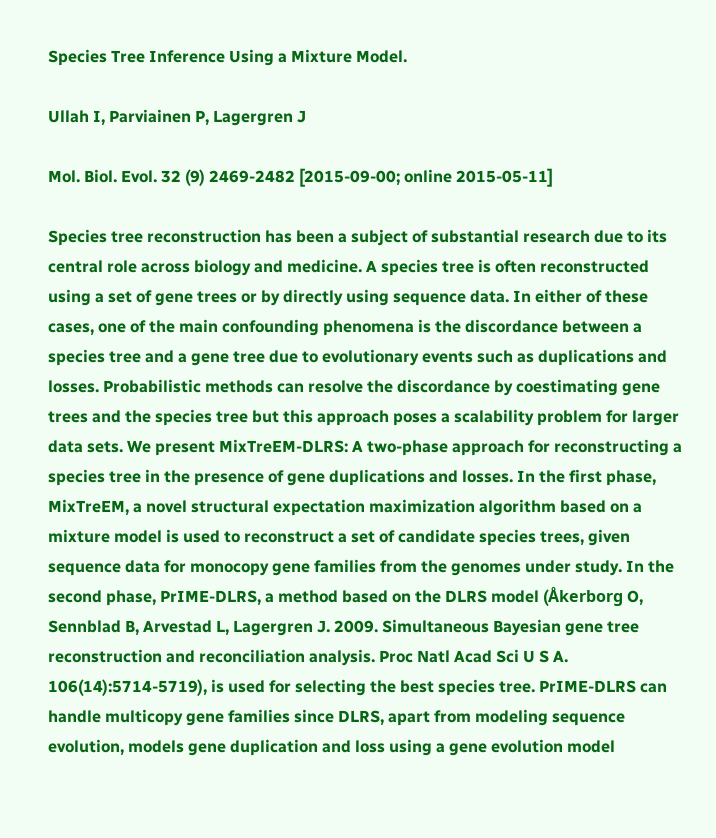Species Tree Inference Using a Mixture Model.

Ullah I, Parviainen P, Lagergren J

Mol. Biol. Evol. 32 (9) 2469-2482 [2015-09-00; online 2015-05-11]

Species tree reconstruction has been a subject of substantial research due to its central role across biology and medicine. A species tree is often reconstructed using a set of gene trees or by directly using sequence data. In either of these cases, one of the main confounding phenomena is the discordance between a species tree and a gene tree due to evolutionary events such as duplications and losses. Probabilistic methods can resolve the discordance by coestimating gene trees and the species tree but this approach poses a scalability problem for larger data sets. We present MixTreEM-DLRS: A two-phase approach for reconstructing a species tree in the presence of gene duplications and losses. In the first phase, MixTreEM, a novel structural expectation maximization algorithm based on a mixture model is used to reconstruct a set of candidate species trees, given sequence data for monocopy gene families from the genomes under study. In the second phase, PrIME-DLRS, a method based on the DLRS model (Åkerborg O, Sennblad B, Arvestad L, Lagergren J. 2009. Simultaneous Bayesian gene tree reconstruction and reconciliation analysis. Proc Natl Acad Sci U S A. 106(14):5714-5719), is used for selecting the best species tree. PrIME-DLRS can handle multicopy gene families since DLRS, apart from modeling sequence evolution, models gene duplication and loss using a gene evolution model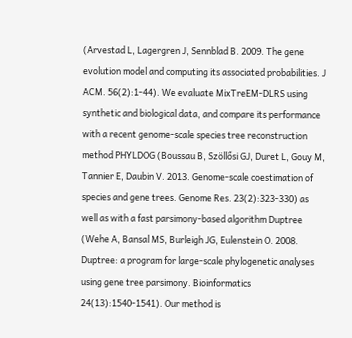(Arvestad L, Lagergren J, Sennblad B. 2009. The gene evolution model and computing its associated probabilities. J ACM. 56(2):1-44). We evaluate MixTreEM-DLRS using synthetic and biological data, and compare its performance with a recent genome-scale species tree reconstruction method PHYLDOG (Boussau B, Szöllősi GJ, Duret L, Gouy M, Tannier E, Daubin V. 2013. Genome-scale coestimation of species and gene trees. Genome Res. 23(2):323-330) as well as with a fast parsimony-based algorithm Duptree (Wehe A, Bansal MS, Burleigh JG, Eulenstein O. 2008. Duptree: a program for large-scale phylogenetic analyses using gene tree parsimony. Bioinformatics 24(13):1540-1541). Our method is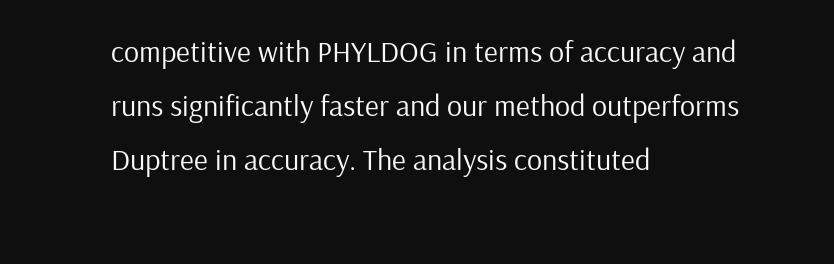competitive with PHYLDOG in terms of accuracy and runs significantly faster and our method outperforms Duptree in accuracy. The analysis constituted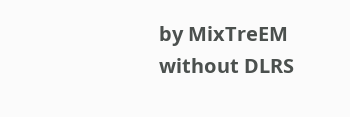by MixTreEM without DLRS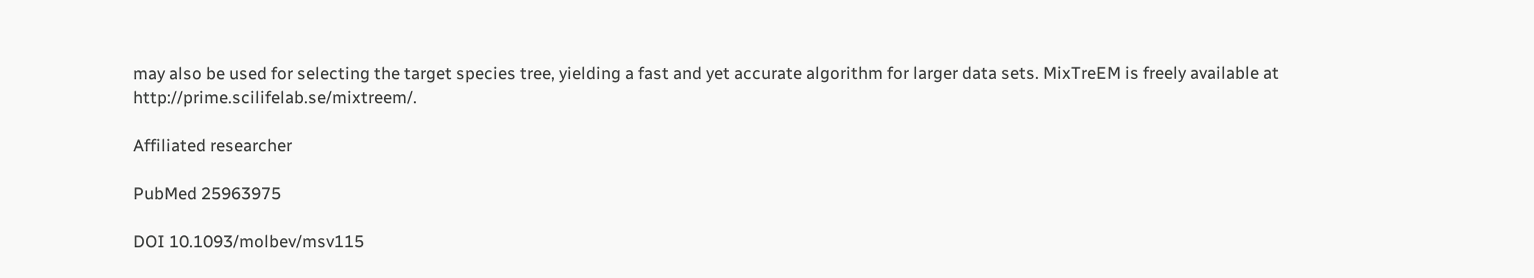may also be used for selecting the target species tree, yielding a fast and yet accurate algorithm for larger data sets. MixTreEM is freely available at http://prime.scilifelab.se/mixtreem/.

Affiliated researcher

PubMed 25963975

DOI 10.1093/molbev/msv115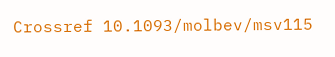Crossref 10.1093/molbev/msv115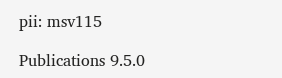pii: msv115

Publications 9.5.0